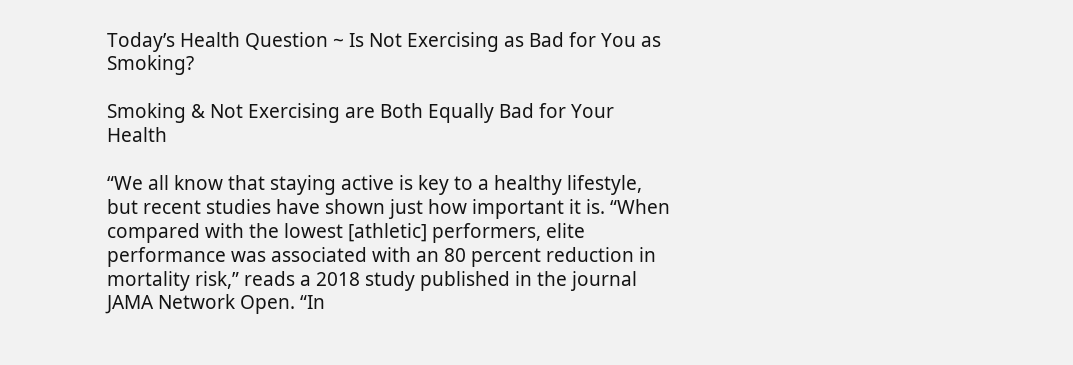Today’s Health Question ~ Is Not Exercising as Bad for You as Smoking?

Smoking & Not Exercising are Both Equally Bad for Your Health

“We all know that staying active is key to a healthy lifestyle, but recent studies have shown just how important it is. “When compared with the lowest [athletic] performers, elite performance was associated with an 80 percent reduction in mortality risk,” reads a 2018 study published in the journal JAMA Network Open. “In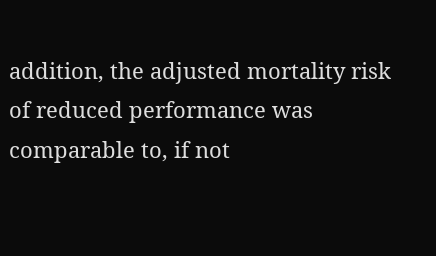addition, the adjusted mortality risk of reduced performance was comparable to, if not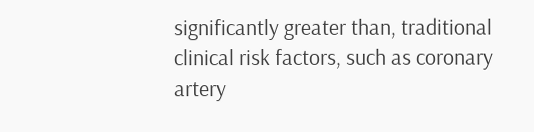significantly greater than, traditional clinical risk factors, such as coronary artery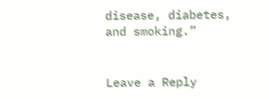disease, diabetes, and smoking.”


Leave a Reply